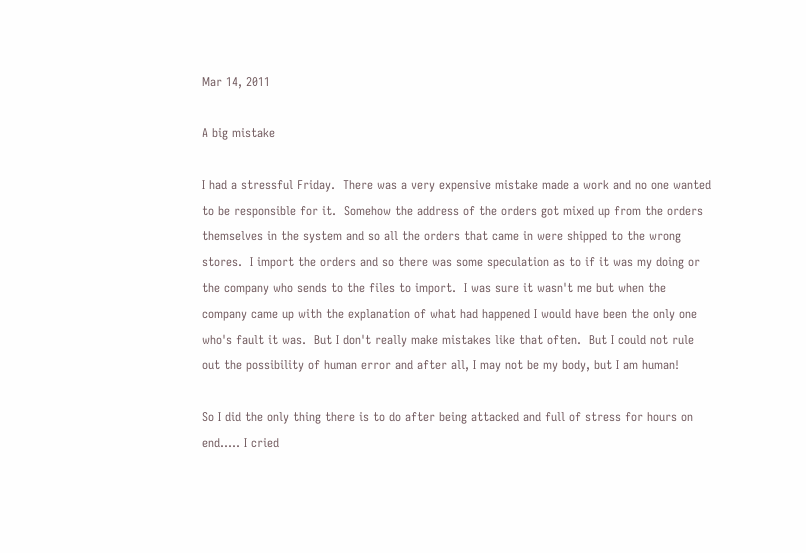Mar 14, 2011

A big mistake

I had a stressful Friday.  There was a very expensive mistake made a work and no one wanted to be responsible for it.  Somehow the address of the orders got mixed up from the orders themselves in the system and so all the orders that came in were shipped to the wrong stores.  I import the orders and so there was some speculation as to if it was my doing or the company who sends to the files to import.  I was sure it wasn't me but when the company came up with the explanation of what had happened I would have been the only one who's fault it was.  But I don't really make mistakes like that often.  But I could not rule out the possibility of human error and after all, I may not be my body, but I am human!

So I did the only thing there is to do after being attacked and full of stress for hours on end..... I cried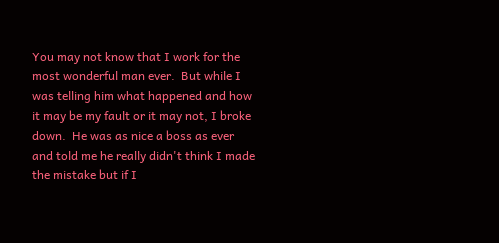You may not know that I work for the most wonderful man ever.  But while I was telling him what happened and how it may be my fault or it may not, I broke down.  He was as nice a boss as ever and told me he really didn't think I made the mistake but if I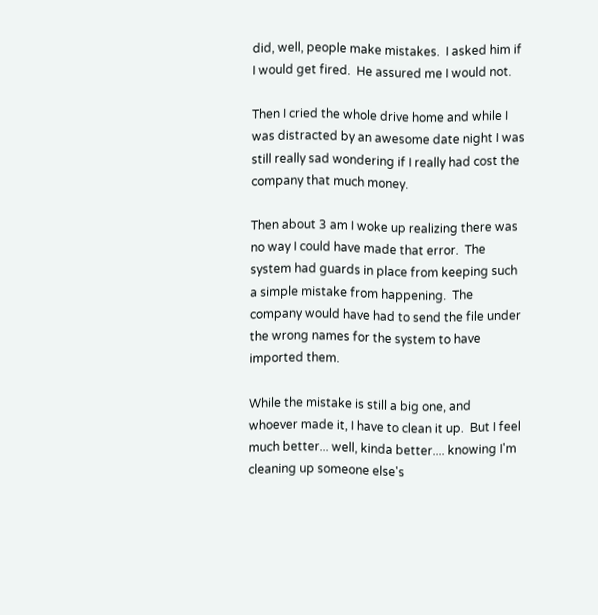did, well, people make mistakes.  I asked him if I would get fired.  He assured me I would not.

Then I cried the whole drive home and while I was distracted by an awesome date night I was still really sad wondering if I really had cost the company that much money.

Then about 3 am I woke up realizing there was no way I could have made that error.  The system had guards in place from keeping such a simple mistake from happening.  The company would have had to send the file under the wrong names for the system to have imported them.

While the mistake is still a big one, and whoever made it, I have to clean it up.  But I feel much better... well, kinda better.... knowing I'm cleaning up someone else's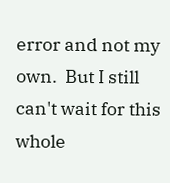error and not my own.  But I still can't wait for this whole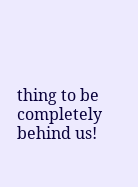thing to be completely behind us!